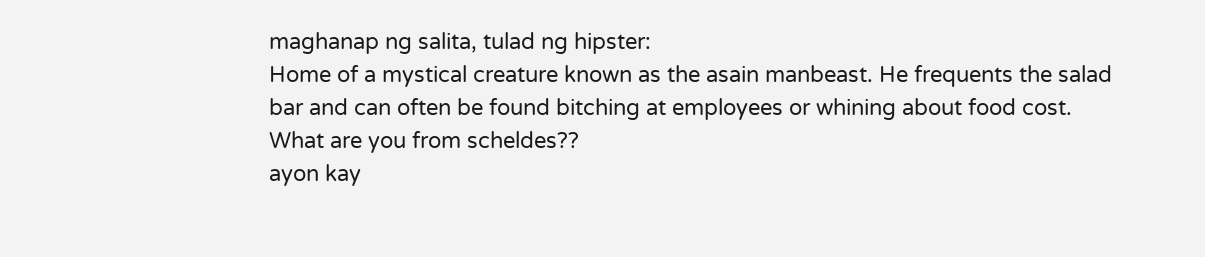maghanap ng salita, tulad ng hipster:
Home of a mystical creature known as the asain manbeast. He frequents the salad bar and can often be found bitching at employees or whining about food cost.
What are you from scheldes??
ayon kay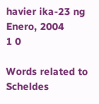havier ika-23 ng Enero, 2004
1 0

Words related to Scheldes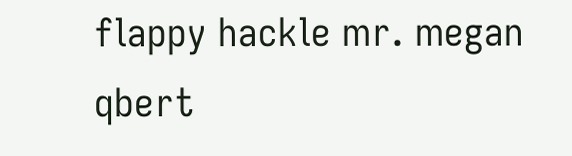flappy hackle mr. megan qbert